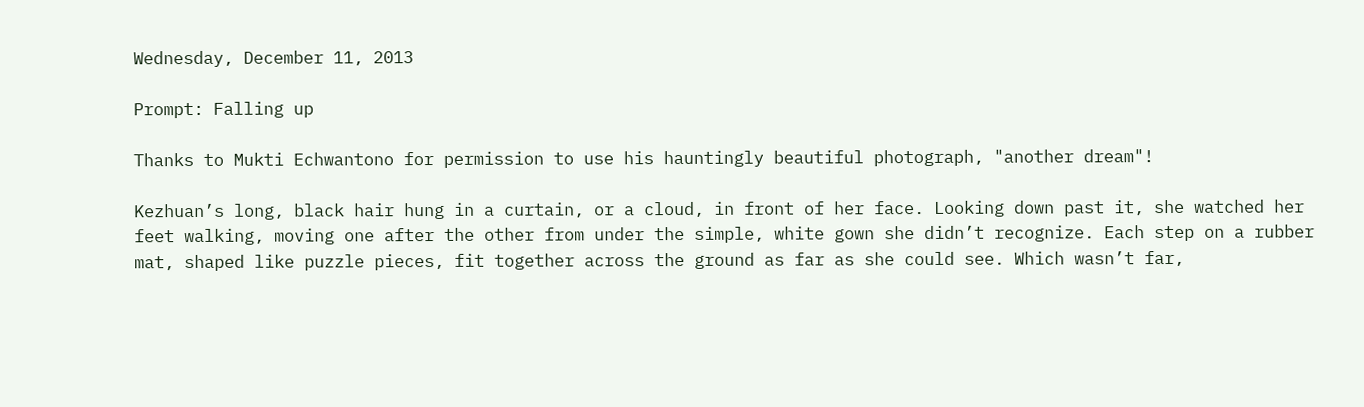Wednesday, December 11, 2013

Prompt: Falling up

Thanks to Mukti Echwantono for permission to use his hauntingly beautiful photograph, "another dream"!

Kezhuan’s long, black hair hung in a curtain, or a cloud, in front of her face. Looking down past it, she watched her feet walking, moving one after the other from under the simple, white gown she didn’t recognize. Each step on a rubber mat, shaped like puzzle pieces, fit together across the ground as far as she could see. Which wasn’t far,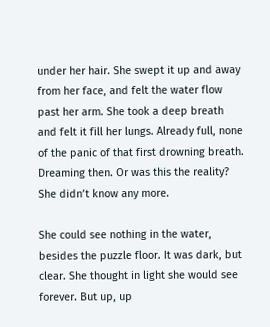under her hair. She swept it up and away from her face, and felt the water flow past her arm. She took a deep breath and felt it fill her lungs. Already full, none of the panic of that first drowning breath. Dreaming then. Or was this the reality? She didn’t know any more.

She could see nothing in the water, besides the puzzle floor. It was dark, but clear. She thought in light she would see forever. But up, up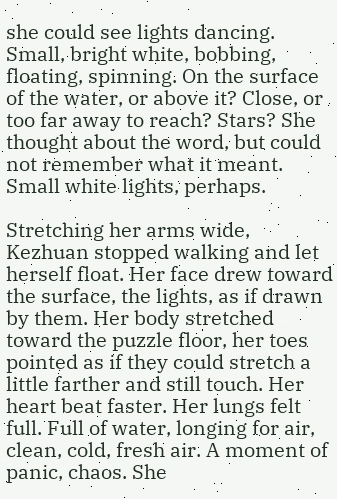she could see lights dancing. Small, bright white, bobbing, floating, spinning. On the surface of the water, or above it? Close, or too far away to reach? Stars? She thought about the word, but could not remember what it meant. Small white lights, perhaps.

Stretching her arms wide, Kezhuan stopped walking and let herself float. Her face drew toward the surface, the lights, as if drawn by them. Her body stretched toward the puzzle floor, her toes pointed as if they could stretch a little farther and still touch. Her heart beat faster. Her lungs felt full. Full of water, longing for air, clean, cold, fresh air. A moment of panic, chaos. She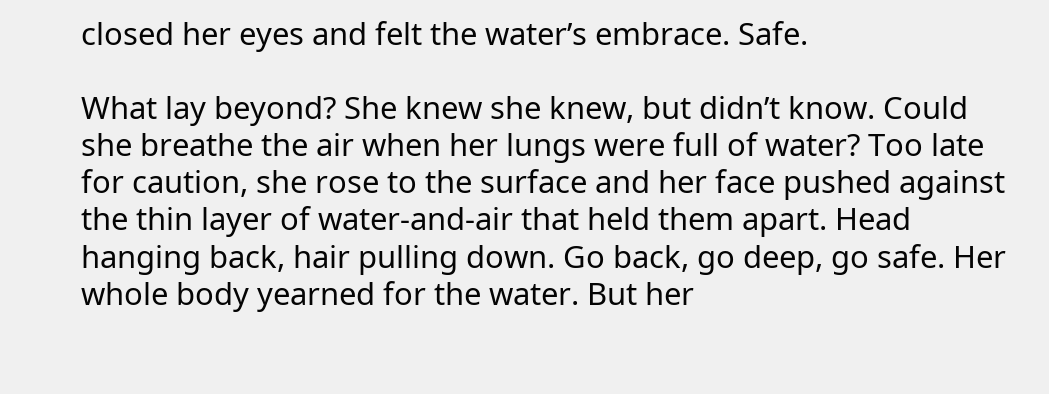closed her eyes and felt the water’s embrace. Safe.

What lay beyond? She knew she knew, but didn’t know. Could she breathe the air when her lungs were full of water? Too late for caution, she rose to the surface and her face pushed against the thin layer of water-and-air that held them apart. Head hanging back, hair pulling down. Go back, go deep, go safe. Her whole body yearned for the water. But her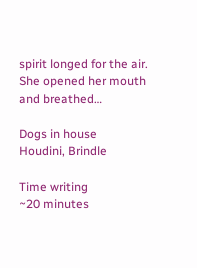spirit longed for the air. She opened her mouth and breathed…

Dogs in house
Houdini, Brindle

Time writing
~20 minutes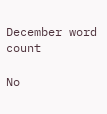December word count

No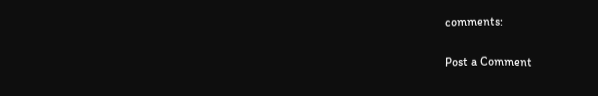comments:

Post a Comment